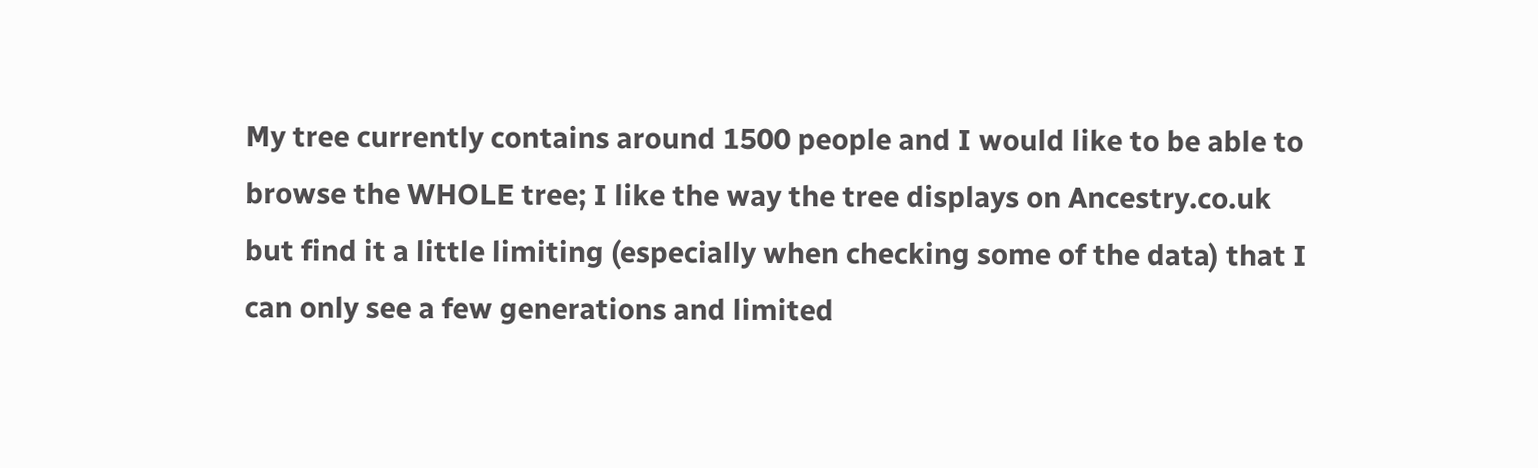My tree currently contains around 1500 people and I would like to be able to browse the WHOLE tree; I like the way the tree displays on Ancestry.co.uk but find it a little limiting (especially when checking some of the data) that I can only see a few generations and limited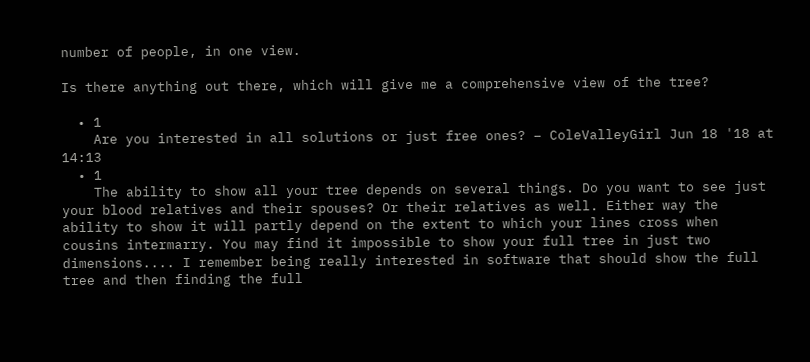number of people, in one view.

Is there anything out there, which will give me a comprehensive view of the tree?

  • 1
    Are you interested in all solutions or just free ones? – ColeValleyGirl Jun 18 '18 at 14:13
  • 1
    The ability to show all your tree depends on several things. Do you want to see just your blood relatives and their spouses? Or their relatives as well. Either way the ability to show it will partly depend on the extent to which your lines cross when cousins intermarry. You may find it impossible to show your full tree in just two dimensions.... I remember being really interested in software that should show the full tree and then finding the full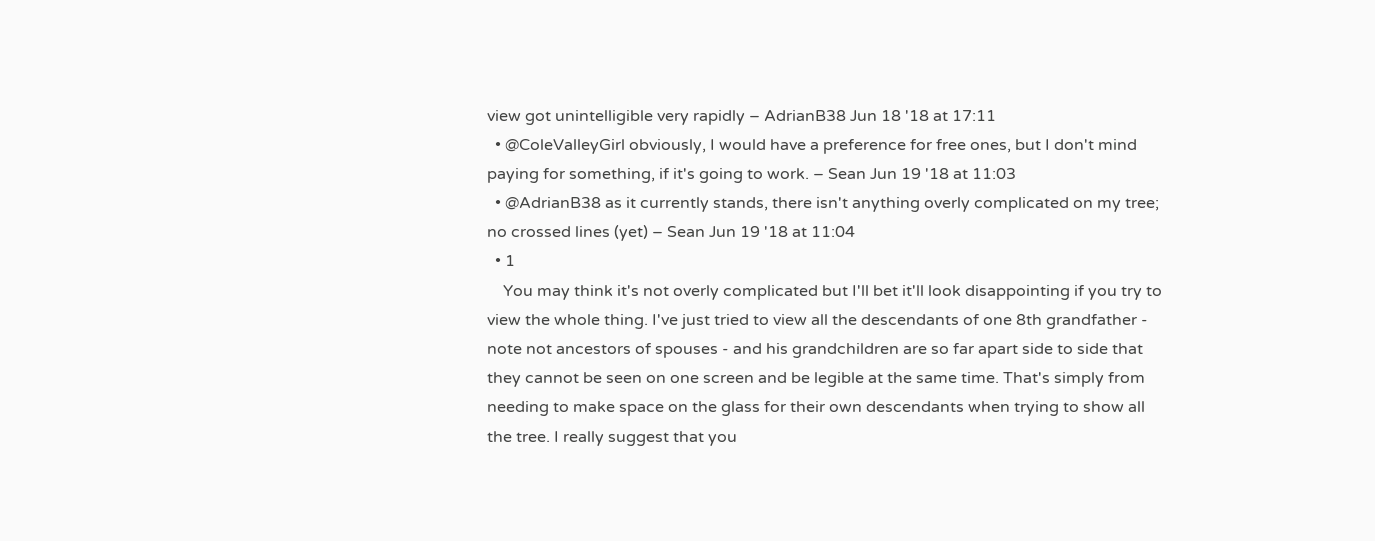view got unintelligible very rapidly – AdrianB38 Jun 18 '18 at 17:11
  • @ColeValleyGirl obviously, I would have a preference for free ones, but I don't mind paying for something, if it's going to work. – Sean Jun 19 '18 at 11:03
  • @AdrianB38 as it currently stands, there isn't anything overly complicated on my tree; no crossed lines (yet) – Sean Jun 19 '18 at 11:04
  • 1
    You may think it's not overly complicated but I'll bet it'll look disappointing if you try to view the whole thing. I've just tried to view all the descendants of one 8th grandfather - note not ancestors of spouses - and his grandchildren are so far apart side to side that they cannot be seen on one screen and be legible at the same time. That's simply from needing to make space on the glass for their own descendants when trying to show all the tree. I really suggest that you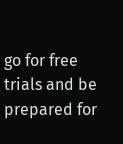go for free trials and be prepared for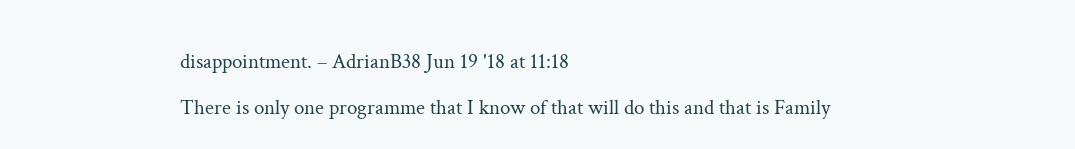disappointment. – AdrianB38 Jun 19 '18 at 11:18

There is only one programme that I know of that will do this and that is Family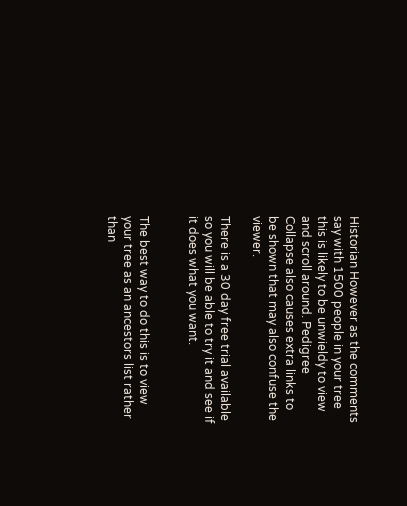Historian However as the comments say with 1500 people in your tree this is likely to be unwieldy to view and scroll around. Pedigree Collapse also causes extra links to be shown that may also confuse the viewer.

There is a 30 day free trial available so you will be able to try it and see if it does what you want.


The best way to do this is to view your tree as an ancestors list rather than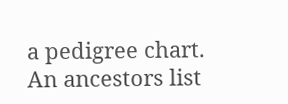a pedigree chart. An ancestors list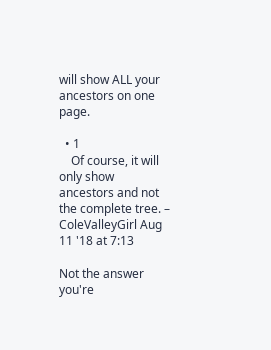will show ALL your ancestors on one page.

  • 1
    Of course, it will only show ancestors and not the complete tree. – ColeValleyGirl Aug 11 '18 at 7:13

Not the answer you're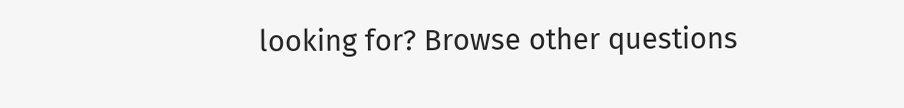looking for? Browse other questions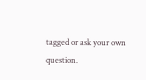tagged or ask your own question.